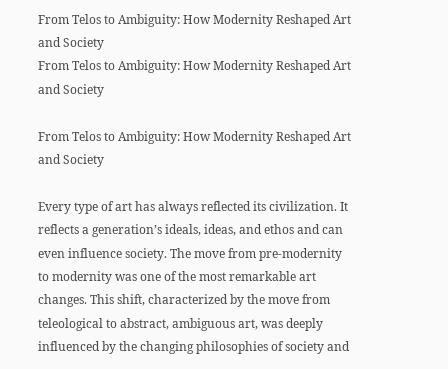From Telos to Ambiguity: How Modernity Reshaped Art and Society
From Telos to Ambiguity: How Modernity Reshaped Art and Society

From Telos to Ambiguity: How Modernity Reshaped Art and Society

Every type of art has always reflected its civilization. It reflects a generation’s ideals, ideas, and ethos and can even influence society. The move from pre-modernity to modernity was one of the most remarkable art changes. This shift, characterized by the move from teleological to abstract, ambiguous art, was deeply influenced by the changing philosophies of society and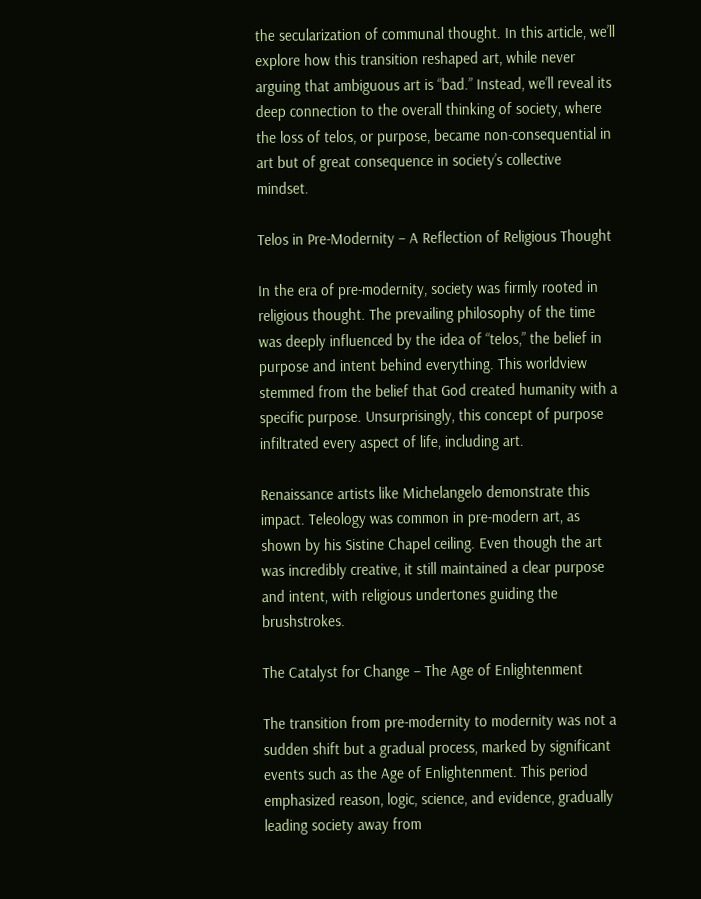the secularization of communal thought. In this article, we’ll explore how this transition reshaped art, while never arguing that ambiguous art is “bad.” Instead, we’ll reveal its deep connection to the overall thinking of society, where the loss of telos, or purpose, became non-consequential in art but of great consequence in society’s collective mindset.

Telos in Pre-Modernity – A Reflection of Religious Thought

In the era of pre-modernity, society was firmly rooted in religious thought. The prevailing philosophy of the time was deeply influenced by the idea of “telos,” the belief in purpose and intent behind everything. This worldview stemmed from the belief that God created humanity with a specific purpose. Unsurprisingly, this concept of purpose infiltrated every aspect of life, including art.

Renaissance artists like Michelangelo demonstrate this impact. Teleology was common in pre-modern art, as shown by his Sistine Chapel ceiling. Even though the art was incredibly creative, it still maintained a clear purpose and intent, with religious undertones guiding the brushstrokes.

The Catalyst for Change – The Age of Enlightenment

The transition from pre-modernity to modernity was not a sudden shift but a gradual process, marked by significant events such as the Age of Enlightenment. This period emphasized reason, logic, science, and evidence, gradually leading society away from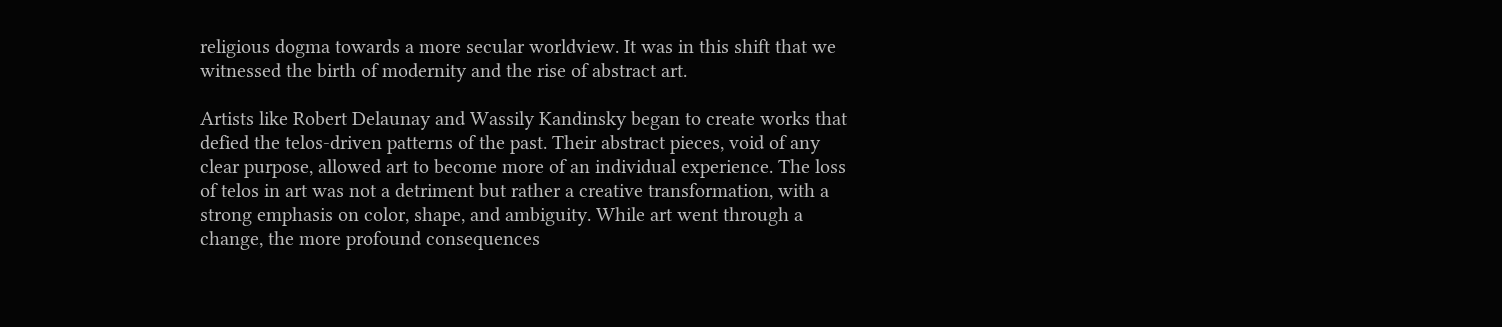religious dogma towards a more secular worldview. It was in this shift that we witnessed the birth of modernity and the rise of abstract art.

Artists like Robert Delaunay and Wassily Kandinsky began to create works that defied the telos-driven patterns of the past. Their abstract pieces, void of any clear purpose, allowed art to become more of an individual experience. The loss of telos in art was not a detriment but rather a creative transformation, with a strong emphasis on color, shape, and ambiguity. While art went through a change, the more profound consequences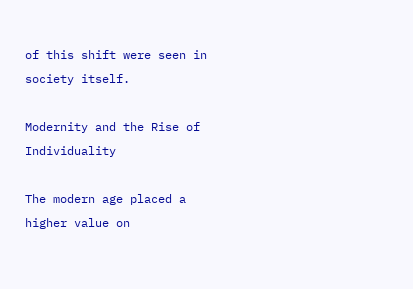of this shift were seen in society itself.

Modernity and the Rise of Individuality

The modern age placed a higher value on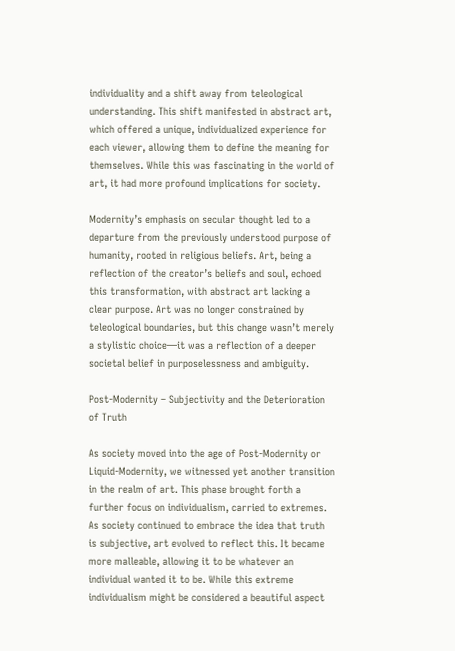individuality and a shift away from teleological understanding. This shift manifested in abstract art, which offered a unique, individualized experience for each viewer, allowing them to define the meaning for themselves. While this was fascinating in the world of art, it had more profound implications for society.

Modernity’s emphasis on secular thought led to a departure from the previously understood purpose of humanity, rooted in religious beliefs. Art, being a reflection of the creator’s beliefs and soul, echoed this transformation, with abstract art lacking a clear purpose. Art was no longer constrained by teleological boundaries, but this change wasn’t merely a stylistic choice—it was a reflection of a deeper societal belief in purposelessness and ambiguity.

Post-Modernity – Subjectivity and the Deterioration of Truth

As society moved into the age of Post-Modernity or Liquid-Modernity, we witnessed yet another transition in the realm of art. This phase brought forth a further focus on individualism, carried to extremes. As society continued to embrace the idea that truth is subjective, art evolved to reflect this. It became more malleable, allowing it to be whatever an individual wanted it to be. While this extreme individualism might be considered a beautiful aspect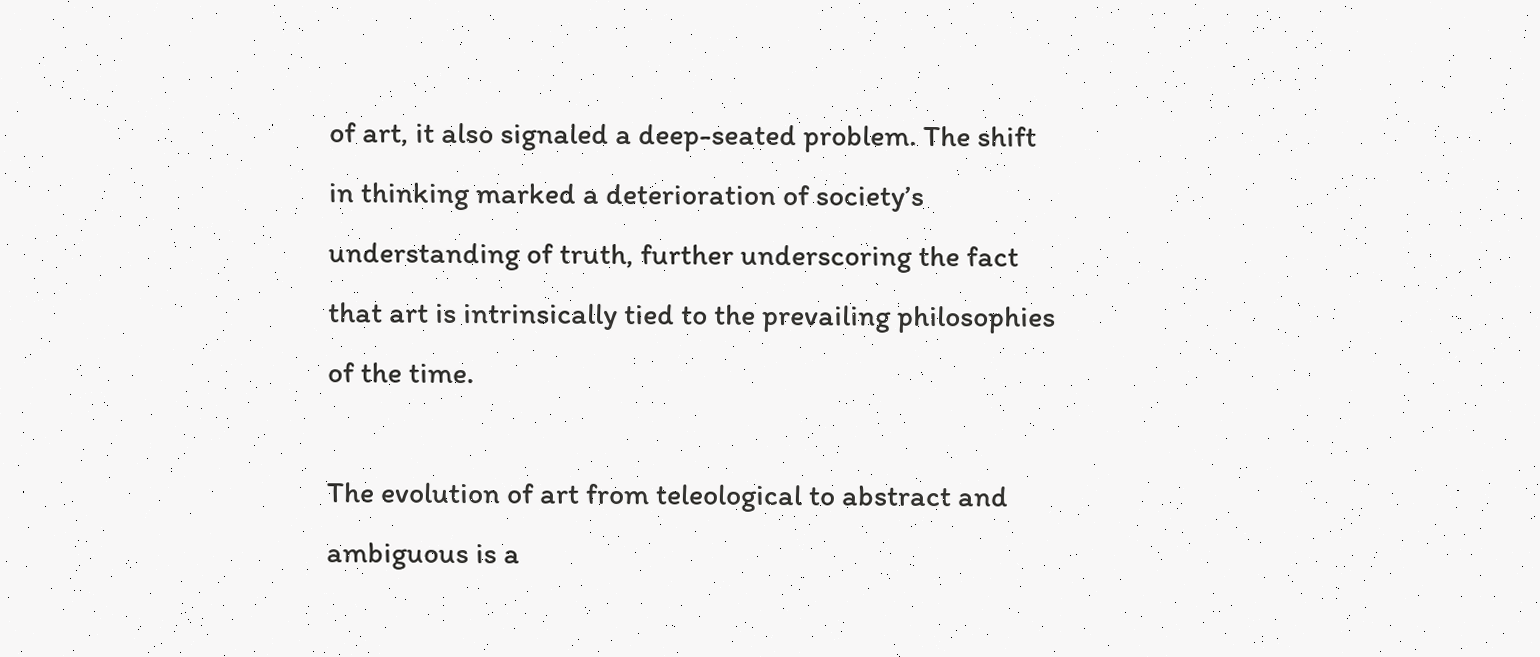of art, it also signaled a deep-seated problem. The shift in thinking marked a deterioration of society’s understanding of truth, further underscoring the fact that art is intrinsically tied to the prevailing philosophies of the time.

The evolution of art from teleological to abstract and ambiguous is a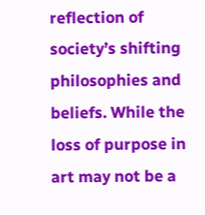reflection of society’s shifting philosophies and beliefs. While the loss of purpose in art may not be a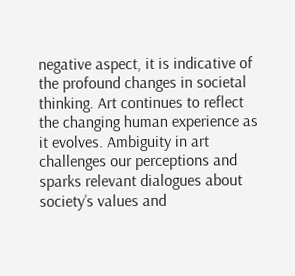negative aspect, it is indicative of the profound changes in societal thinking. Art continues to reflect the changing human experience as it evolves. Ambiguity in art challenges our perceptions and sparks relevant dialogues about society’s values and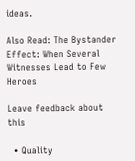ideas.

Also Read: The Bystander Effect: When Several Witnesses Lead to Few Heroes

Leave feedback about this

  • Quality